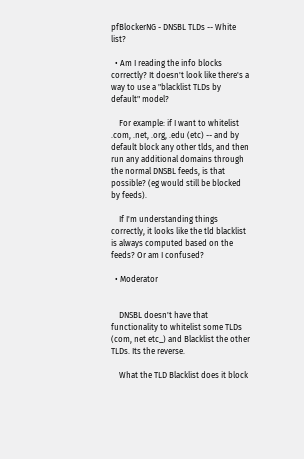pfBlockerNG - DNSBL TLDs -- White list?

  • Am I reading the info blocks correctly? It doesn't look like there's a way to use a "blacklist TLDs by default" model?

    For example: if I want to whitelist .com, .net, .org, .edu (etc) -- and by default block any other tlds, and then run any additional domains through the normal DNSBL feeds, is that possible? (eg would still be blocked by feeds).

    If I'm understanding things correctly, it looks like the tld blacklist is always computed based on the feeds? Or am I confused?

  • Moderator


    DNSBL doesn't have that functionality to whitelist some TLDs (com, net etc_) and Blacklist the other TLDs. Its the reverse.

    What the TLD Blacklist does it block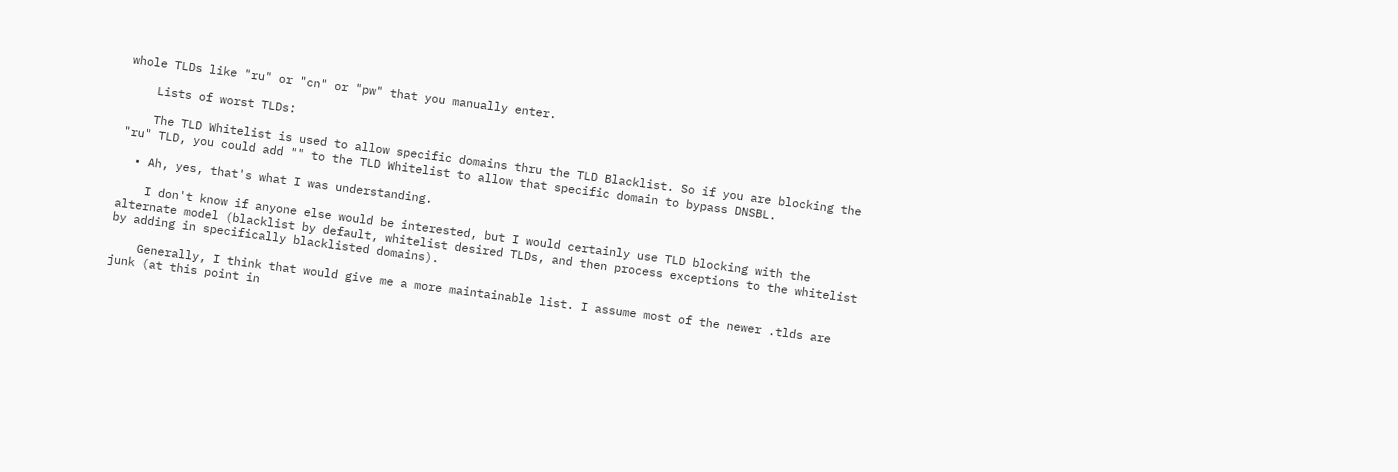whole TLDs like "ru" or "cn" or "pw" that you manually enter.

    Lists of worst TLDs:

    The TLD Whitelist is used to allow specific domains thru the TLD Blacklist. So if you are blocking the "ru" TLD, you could add "" to the TLD Whitelist to allow that specific domain to bypass DNSBL.

  • Ah, yes, that's what I was understanding.

    I don't know if anyone else would be interested, but I would certainly use TLD blocking with the alternate model (blacklist by default, whitelist desired TLDs, and then process exceptions to the whitelist by adding in specifically blacklisted domains).

    Generally, I think that would give me a more maintainable list. I assume most of the newer .tlds are junk (at this point in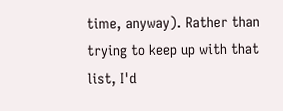time, anyway). Rather than trying to keep up with that list, I'd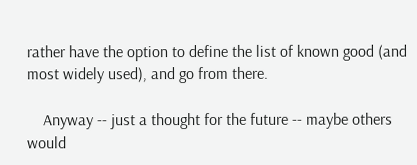rather have the option to define the list of known good (and most widely used), and go from there.

    Anyway -- just a thought for the future -- maybe others would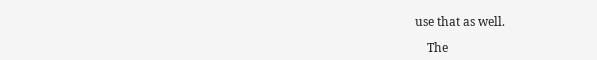use that as well.

    The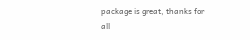package is great, thanks for all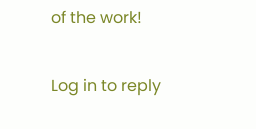of the work!

Log in to reply